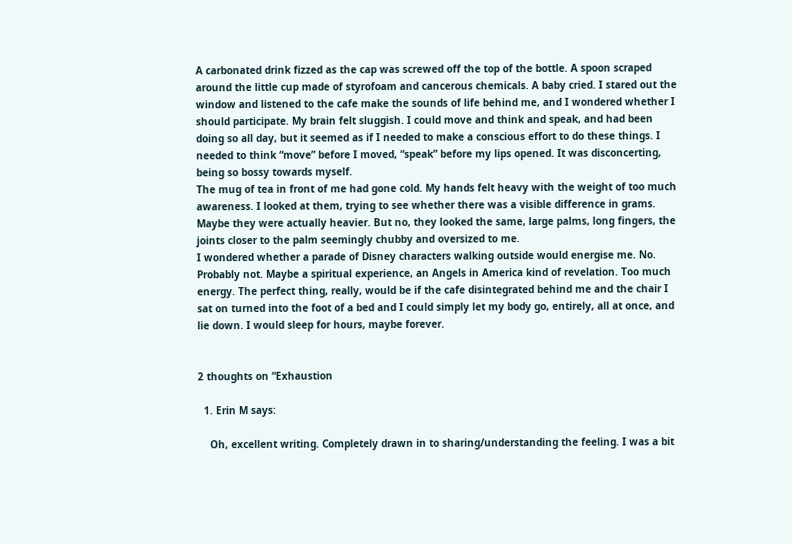A carbonated drink fizzed as the cap was screwed off the top of the bottle. A spoon scraped around the little cup made of styrofoam and cancerous chemicals. A baby cried. I stared out the window and listened to the cafe make the sounds of life behind me, and I wondered whether I should participate. My brain felt sluggish. I could move and think and speak, and had been doing so all day, but it seemed as if I needed to make a conscious effort to do these things. I needed to think “move” before I moved, “speak” before my lips opened. It was disconcerting, being so bossy towards myself.
The mug of tea in front of me had gone cold. My hands felt heavy with the weight of too much awareness. I looked at them, trying to see whether there was a visible difference in grams. Maybe they were actually heavier. But no, they looked the same, large palms, long fingers, the joints closer to the palm seemingly chubby and oversized to me.
I wondered whether a parade of Disney characters walking outside would energise me. No. Probably not. Maybe a spiritual experience, an Angels in America kind of revelation. Too much energy. The perfect thing, really, would be if the cafe disintegrated behind me and the chair I sat on turned into the foot of a bed and I could simply let my body go, entirely, all at once, and lie down. I would sleep for hours, maybe forever.


2 thoughts on “Exhaustion

  1. Erin M says:

    Oh, excellent writing. Completely drawn in to sharing/understanding the feeling. I was a bit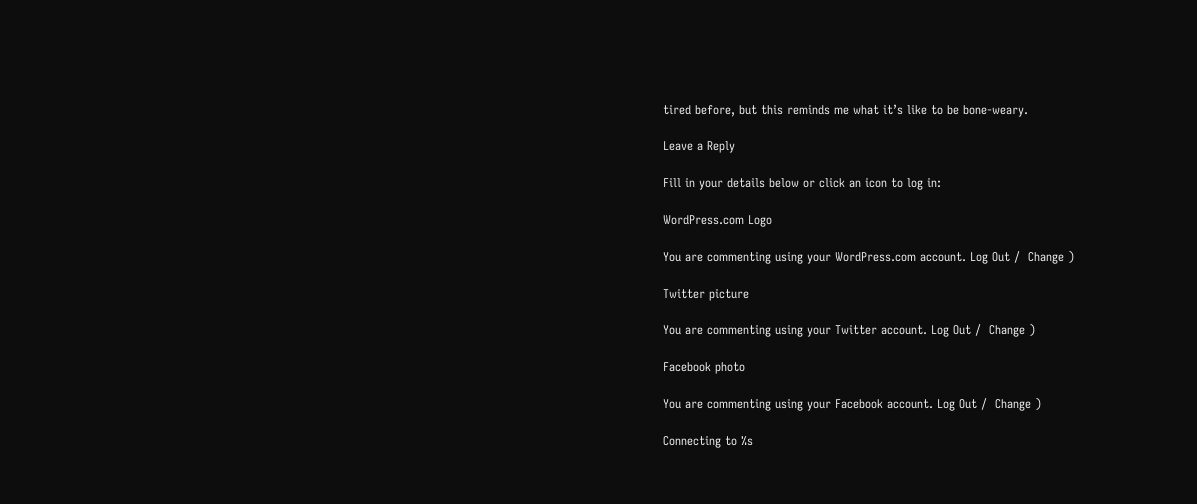tired before, but this reminds me what it’s like to be bone-weary.

Leave a Reply

Fill in your details below or click an icon to log in:

WordPress.com Logo

You are commenting using your WordPress.com account. Log Out /  Change )

Twitter picture

You are commenting using your Twitter account. Log Out /  Change )

Facebook photo

You are commenting using your Facebook account. Log Out /  Change )

Connecting to %s